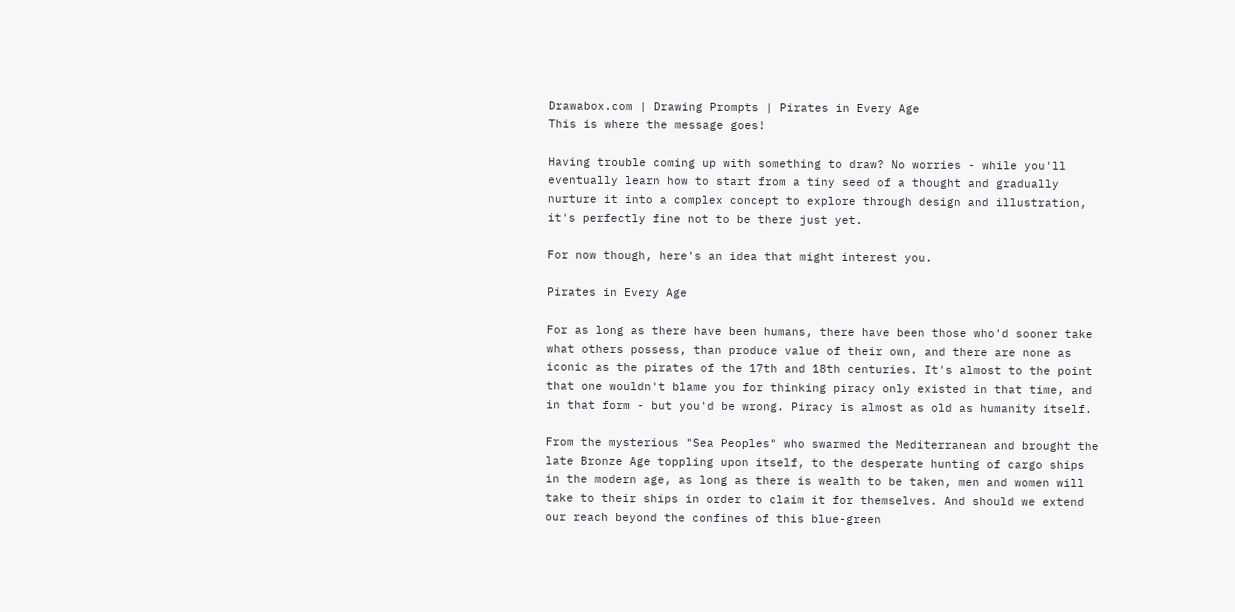Drawabox.com | Drawing Prompts | Pirates in Every Age
This is where the message goes!

Having trouble coming up with something to draw? No worries - while you'll eventually learn how to start from a tiny seed of a thought and gradually nurture it into a complex concept to explore through design and illustration, it's perfectly fine not to be there just yet.

For now though, here's an idea that might interest you.

Pirates in Every Age

For as long as there have been humans, there have been those who'd sooner take what others possess, than produce value of their own, and there are none as iconic as the pirates of the 17th and 18th centuries. It's almost to the point that one wouldn't blame you for thinking piracy only existed in that time, and in that form - but you'd be wrong. Piracy is almost as old as humanity itself.

From the mysterious "Sea Peoples" who swarmed the Mediterranean and brought the late Bronze Age toppling upon itself, to the desperate hunting of cargo ships in the modern age, as long as there is wealth to be taken, men and women will take to their ships in order to claim it for themselves. And should we extend our reach beyond the confines of this blue-green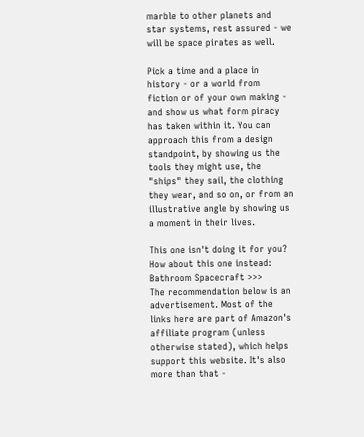marble to other planets and star systems, rest assured - we will be space pirates as well.

Pick a time and a place in history - or a world from fiction or of your own making - and show us what form piracy has taken within it. You can approach this from a design standpoint, by showing us the tools they might use, the "ships" they sail, the clothing they wear, and so on, or from an illustrative angle by showing us a moment in their lives.

This one isn't doing it for you? How about this one instead: Bathroom Spacecraft >>>
The recommendation below is an advertisement. Most of the links here are part of Amazon's affiliate program (unless otherwise stated), which helps support this website. It's also more than that -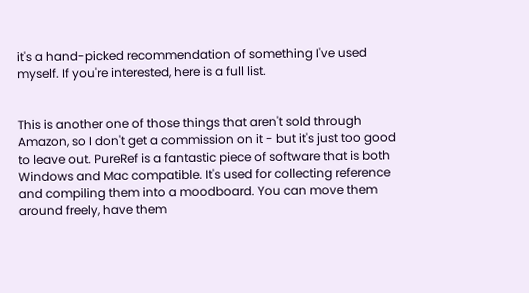it's a hand-picked recommendation of something I've used myself. If you're interested, here is a full list.


This is another one of those things that aren't sold through Amazon, so I don't get a commission on it - but it's just too good to leave out. PureRef is a fantastic piece of software that is both Windows and Mac compatible. It's used for collecting reference and compiling them into a moodboard. You can move them around freely, have them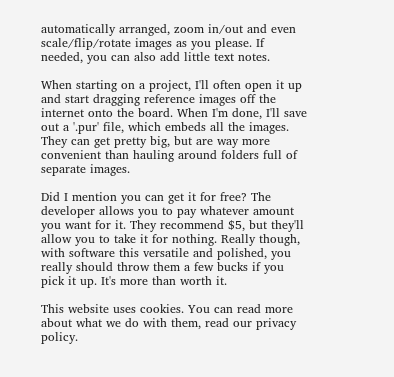automatically arranged, zoom in/out and even scale/flip/rotate images as you please. If needed, you can also add little text notes.

When starting on a project, I'll often open it up and start dragging reference images off the internet onto the board. When I'm done, I'll save out a '.pur' file, which embeds all the images. They can get pretty big, but are way more convenient than hauling around folders full of separate images.

Did I mention you can get it for free? The developer allows you to pay whatever amount you want for it. They recommend $5, but they'll allow you to take it for nothing. Really though, with software this versatile and polished, you really should throw them a few bucks if you pick it up. It's more than worth it.

This website uses cookies. You can read more about what we do with them, read our privacy policy.